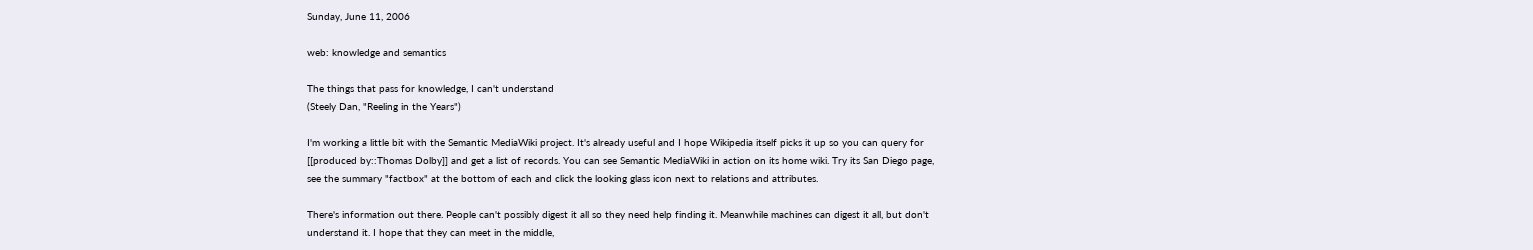Sunday, June 11, 2006

web: knowledge and semantics

The things that pass for knowledge, I can't understand
(Steely Dan, "Reeling in the Years")

I'm working a little bit with the Semantic MediaWiki project. It's already useful and I hope Wikipedia itself picks it up so you can query for [[produced by::Thomas Dolby]] and get a list of records. You can see Semantic MediaWiki in action on its home wiki. Try its San Diego page, see the summary "factbox" at the bottom of each and click the looking glass icon next to relations and attributes.

There's information out there. People can't possibly digest it all so they need help finding it. Meanwhile machines can digest it all, but don't understand it. I hope that they can meet in the middle,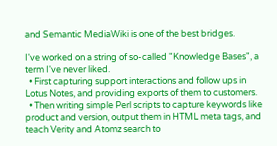and Semantic MediaWiki is one of the best bridges.

I've worked on a string of so-called "Knowledge Bases", a term I've never liked.
  • First capturing support interactions and follow ups in Lotus Notes, and providing exports of them to customers.
  • Then writing simple Perl scripts to capture keywords like product and version, output them in HTML meta tags, and teach Verity and Atomz search to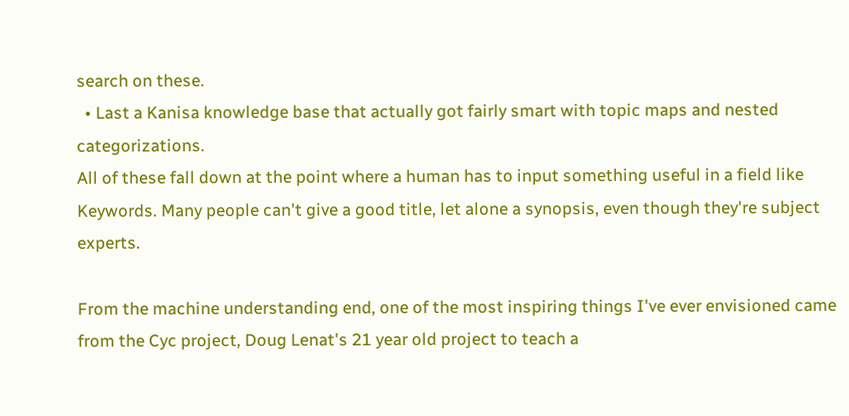search on these.
  • Last a Kanisa knowledge base that actually got fairly smart with topic maps and nested categorizations.
All of these fall down at the point where a human has to input something useful in a field like Keywords. Many people can't give a good title, let alone a synopsis, even though they're subject experts.

From the machine understanding end, one of the most inspiring things I've ever envisioned came from the Cyc project, Doug Lenat's 21 year old project to teach a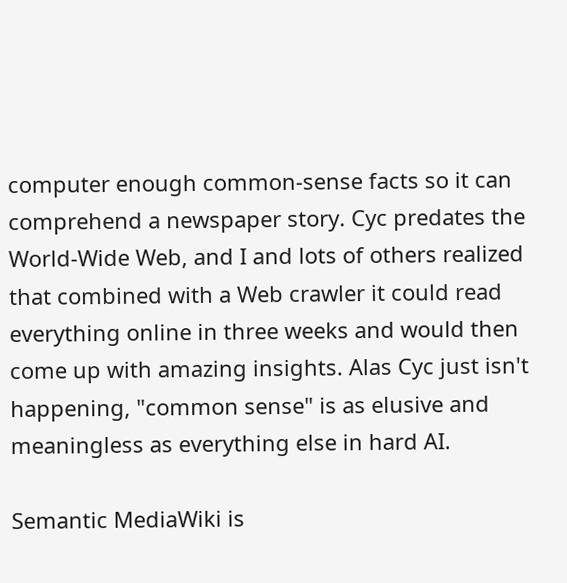computer enough common-sense facts so it can comprehend a newspaper story. Cyc predates the World-Wide Web, and I and lots of others realized that combined with a Web crawler it could read everything online in three weeks and would then come up with amazing insights. Alas Cyc just isn't happening, "common sense" is as elusive and meaningless as everything else in hard AI.

Semantic MediaWiki is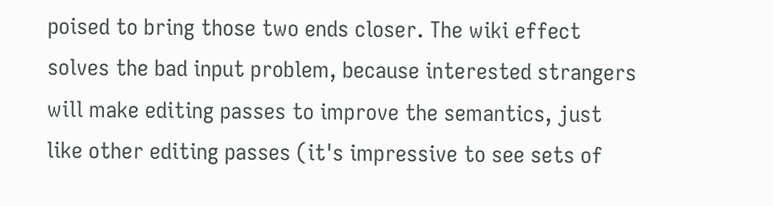poised to bring those two ends closer. The wiki effect solves the bad input problem, because interested strangers will make editing passes to improve the semantics, just like other editing passes (it's impressive to see sets of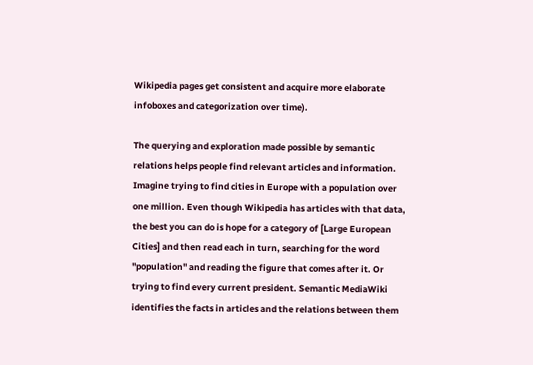Wikipedia pages get consistent and acquire more elaborate infoboxes and categorization over time).

The querying and exploration made possible by semantic relations helps people find relevant articles and information. Imagine trying to find cities in Europe with a population over one million. Even though Wikipedia has articles with that data, the best you can do is hope for a category of [Large European Cities] and then read each in turn, searching for the word "population" and reading the figure that comes after it. Or trying to find every current president. Semantic MediaWiki identifies the facts in articles and the relations between them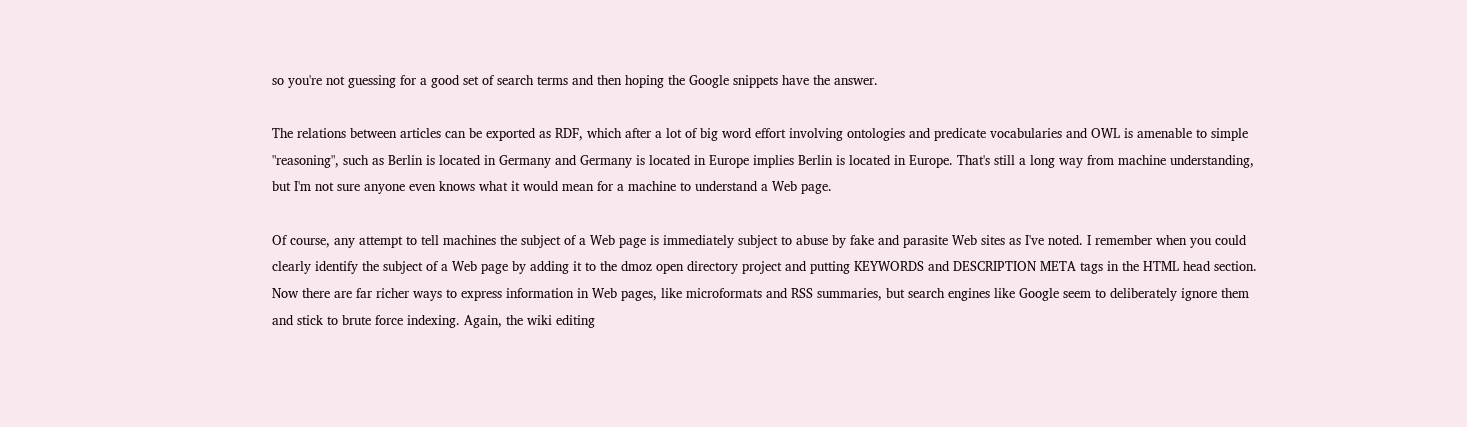so you're not guessing for a good set of search terms and then hoping the Google snippets have the answer.

The relations between articles can be exported as RDF, which after a lot of big word effort involving ontologies and predicate vocabularies and OWL is amenable to simple "reasoning", such as Berlin is located in Germany and Germany is located in Europe implies Berlin is located in Europe. That's still a long way from machine understanding, but I'm not sure anyone even knows what it would mean for a machine to understand a Web page.

Of course, any attempt to tell machines the subject of a Web page is immediately subject to abuse by fake and parasite Web sites as I've noted. I remember when you could clearly identify the subject of a Web page by adding it to the dmoz open directory project and putting KEYWORDS and DESCRIPTION META tags in the HTML head section. Now there are far richer ways to express information in Web pages, like microformats and RSS summaries, but search engines like Google seem to deliberately ignore them and stick to brute force indexing. Again, the wiki editing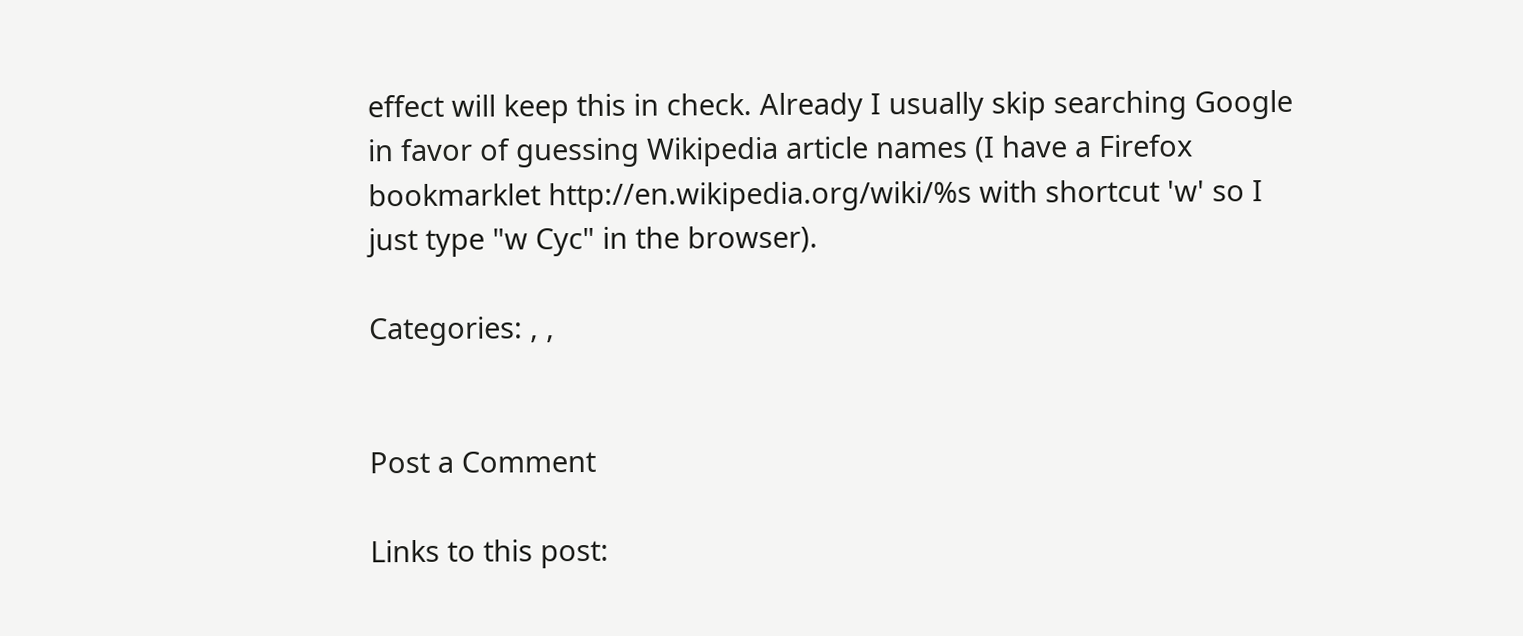effect will keep this in check. Already I usually skip searching Google in favor of guessing Wikipedia article names (I have a Firefox bookmarklet http://en.wikipedia.org/wiki/%s with shortcut 'w' so I just type "w Cyc" in the browser).

Categories: , ,


Post a Comment

Links to this post: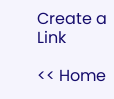Create a Link

<< Home